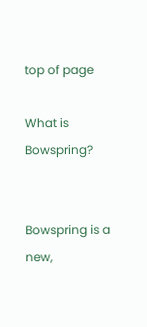top of page

What is Bowspring?


Bowspring is a new,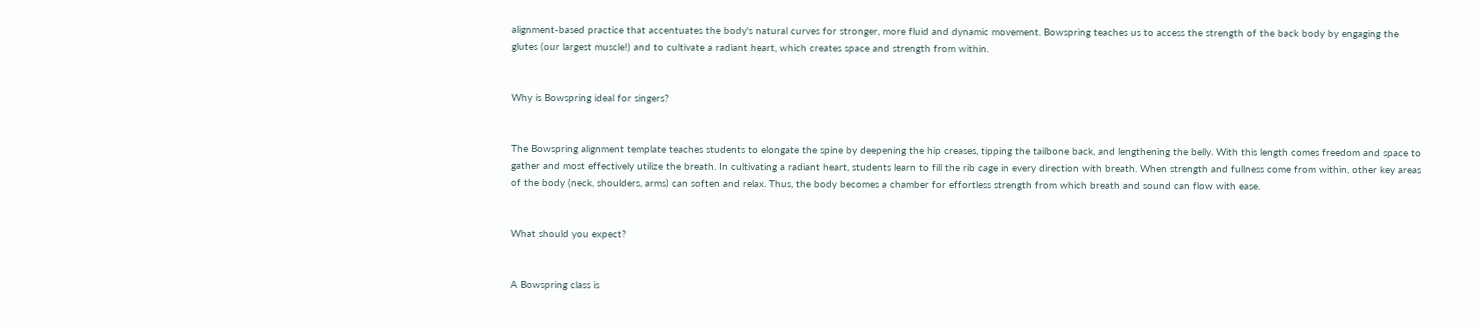alignment-based practice that accentuates the body's natural curves for stronger, more fluid and dynamic movement. Bowspring teaches us to access the strength of the back body by engaging the glutes (our largest muscle!) and to cultivate a radiant heart, which creates space and strength from within.


Why is Bowspring ideal for singers?


The Bowspring alignment template teaches students to elongate the spine by deepening the hip creases, tipping the tailbone back, and lengthening the belly. With this length comes freedom and space to gather and most effectively utilize the breath. In cultivating a radiant heart, students learn to fill the rib cage in every direction with breath. When strength and fullness come from within, other key areas of the body (neck, shoulders, arms) can soften and relax. Thus, the body becomes a chamber for effortless strength from which breath and sound can flow with ease.


What should you expect?


A Bowspring class is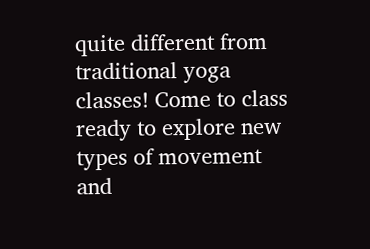quite different from traditional yoga classes! Come to class ready to explore new types of movement and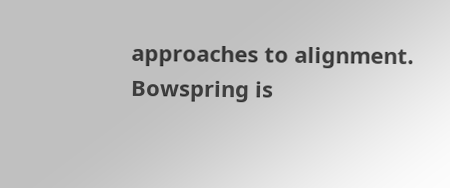approaches to alignment. Bowspring is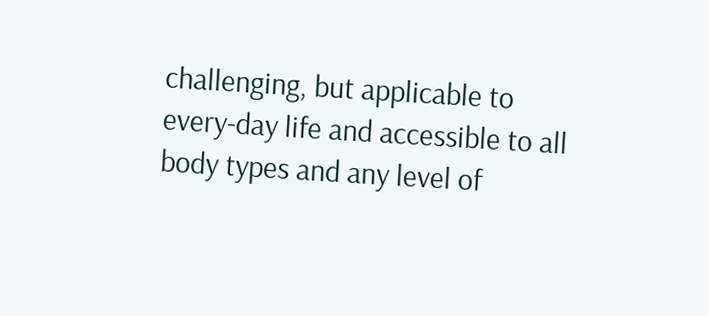challenging, but applicable to every-day life and accessible to all body types and any level of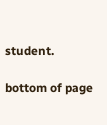student.

bottom of page